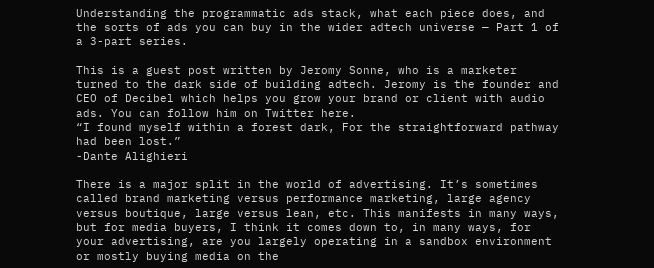Understanding the programmatic ads stack, what each piece does, and the sorts of ads you can buy in the wider adtech universe — Part 1 of a 3-part series.

This is a guest post written by Jeromy Sonne, who is a marketer turned to the dark side of building adtech. Jeromy is the founder and CEO of Decibel which helps you grow your brand or client with audio ads. You can follow him on Twitter here.
“I found myself within a forest dark, For the straightforward pathway had been lost.”
-Dante Alighieri

There is a major split in the world of advertising. It’s sometimes called brand marketing versus performance marketing, large agency versus boutique, large versus lean, etc. This manifests in many ways, but for media buyers, I think it comes down to, in many ways, for your advertising, are you largely operating in a sandbox environment or mostly buying media on the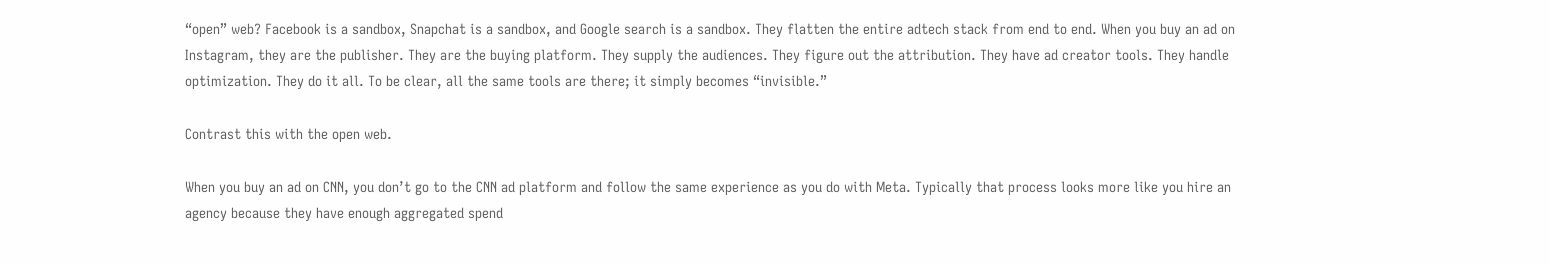“open” web? Facebook is a sandbox, Snapchat is a sandbox, and Google search is a sandbox. They flatten the entire adtech stack from end to end. When you buy an ad on Instagram, they are the publisher. They are the buying platform. They supply the audiences. They figure out the attribution. They have ad creator tools. They handle optimization. They do it all. To be clear, all the same tools are there; it simply becomes “invisible.”

Contrast this with the open web.

When you buy an ad on CNN, you don’t go to the CNN ad platform and follow the same experience as you do with Meta. Typically that process looks more like you hire an agency because they have enough aggregated spend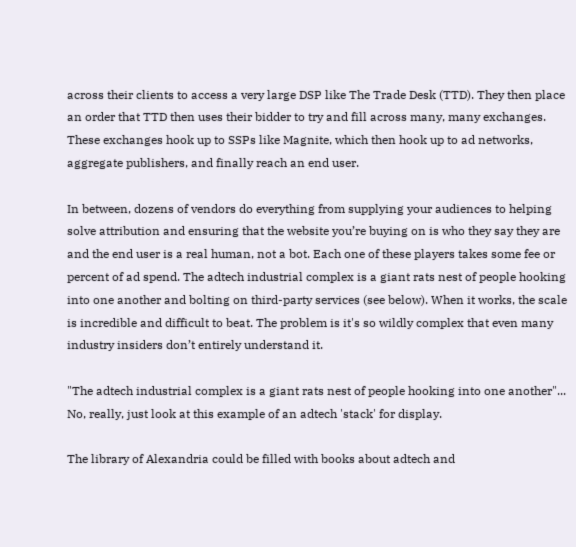across their clients to access a very large DSP like The Trade Desk (TTD). They then place an order that TTD then uses their bidder to try and fill across many, many exchanges. These exchanges hook up to SSPs like Magnite, which then hook up to ad networks, aggregate publishers, and finally reach an end user.

In between, dozens of vendors do everything from supplying your audiences to helping solve attribution and ensuring that the website you’re buying on is who they say they are and the end user is a real human, not a bot. Each one of these players takes some fee or percent of ad spend. The adtech industrial complex is a giant rats nest of people hooking into one another and bolting on third-party services (see below). When it works, the scale is incredible and difficult to beat. The problem is it's so wildly complex that even many industry insiders don’t entirely understand it.

"The adtech industrial complex is a giant rats nest of people hooking into one another"... No, really, just look at this example of an adtech 'stack' for display.

The library of Alexandria could be filled with books about adtech and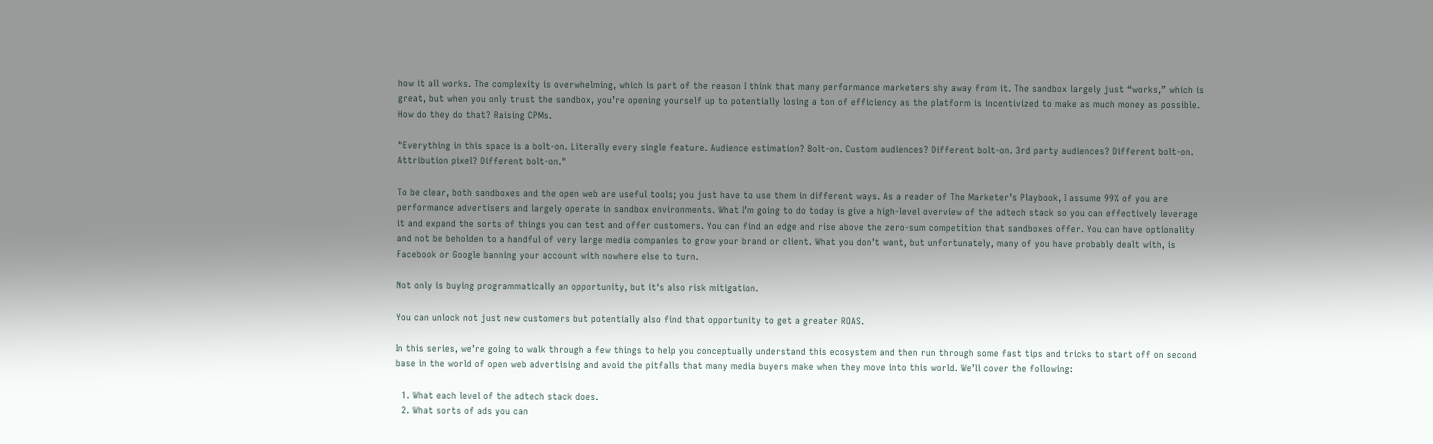how it all works. The complexity is overwhelming, which is part of the reason I think that many performance marketers shy away from it. The sandbox largely just “works,” which is great, but when you only trust the sandbox, you’re opening yourself up to potentially losing a ton of efficiency as the platform is incentivized to make as much money as possible. How do they do that? Raising CPMs.

"Everything in this space is a bolt-on. Literally every single feature. Audience estimation? Bolt-on. Custom audiences? Different bolt-on. 3rd party audiences? Different bolt-on. Attribution pixel? Different bolt-on."

To be clear, both sandboxes and the open web are useful tools; you just have to use them in different ways. As a reader of The Marketer’s Playbook, I assume 99% of you are performance advertisers and largely operate in sandbox environments. What I’m going to do today is give a high-level overview of the adtech stack so you can effectively leverage it and expand the sorts of things you can test and offer customers. You can find an edge and rise above the zero-sum competition that sandboxes offer. You can have optionality and not be beholden to a handful of very large media companies to grow your brand or client. What you don’t want, but unfortunately, many of you have probably dealt with, is Facebook or Google banning your account with nowhere else to turn.

Not only is buying programmatically an opportunity, but it's also risk mitigation.

You can unlock not just new customers but potentially also find that opportunity to get a greater ROAS.

In this series, we’re going to walk through a few things to help you conceptually understand this ecosystem and then run through some fast tips and tricks to start off on second base in the world of open web advertising and avoid the pitfalls that many media buyers make when they move into this world. We’ll cover the following:

  1. What each level of the adtech stack does.
  2. What sorts of ads you can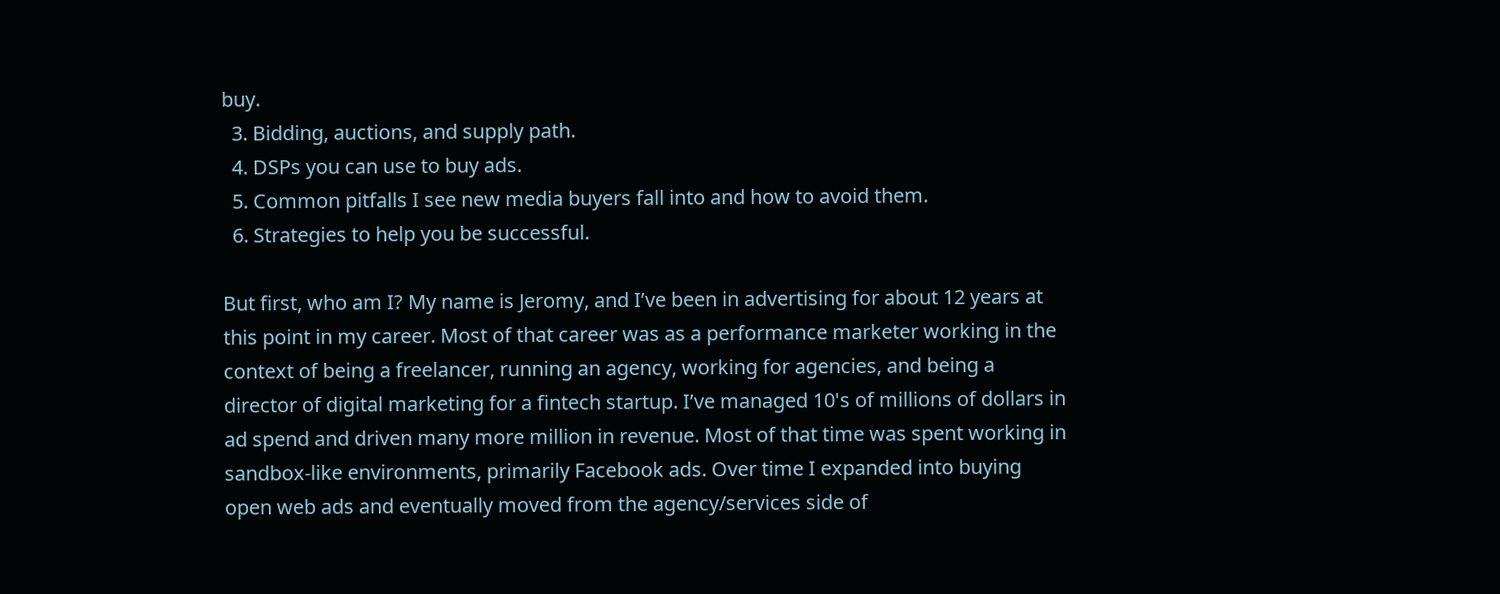buy.
  3. Bidding, auctions, and supply path.
  4. DSPs you can use to buy ads.
  5. Common pitfalls I see new media buyers fall into and how to avoid them.
  6. Strategies to help you be successful.

But first, who am I? My name is Jeromy, and I’ve been in advertising for about 12 years at this point in my career. Most of that career was as a performance marketer working in the context of being a freelancer, running an agency, working for agencies, and being a director of digital marketing for a fintech startup. I’ve managed 10's of millions of dollars in ad spend and driven many more million in revenue. Most of that time was spent working in sandbox-like environments, primarily Facebook ads. Over time I expanded into buying open web ads and eventually moved from the agency/services side of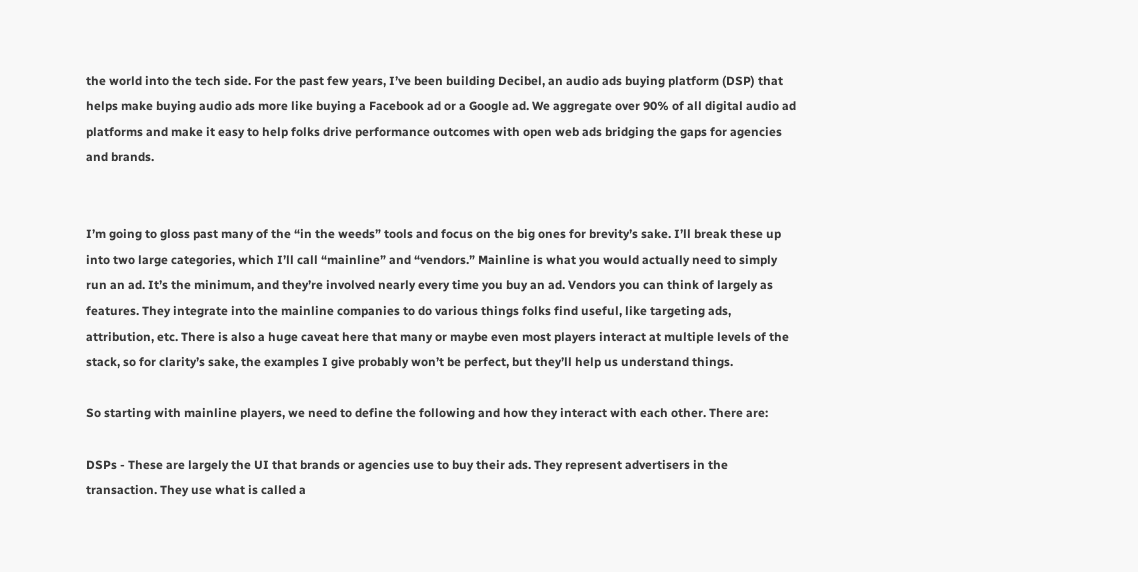the world into the tech side. For the past few years, I’ve been building Decibel, an audio ads buying platform (DSP) that helps make buying audio ads more like buying a Facebook ad or a Google ad. We aggregate over 90% of all digital audio ad platforms and make it easy to help folks drive performance outcomes with open web ads bridging the gaps for agencies and brands.


I’m going to gloss past many of the “in the weeds” tools and focus on the big ones for brevity’s sake. I’ll break these up into two large categories, which I’ll call “mainline” and “vendors.” Mainline is what you would actually need to simply run an ad. It’s the minimum, and they’re involved nearly every time you buy an ad. Vendors you can think of largely as features. They integrate into the mainline companies to do various things folks find useful, like targeting ads, attribution, etc. There is also a huge caveat here that many or maybe even most players interact at multiple levels of the stack, so for clarity’s sake, the examples I give probably won’t be perfect, but they’ll help us understand things.

So starting with mainline players, we need to define the following and how they interact with each other. There are:

DSPs - These are largely the UI that brands or agencies use to buy their ads. They represent advertisers in the transaction. They use what is called a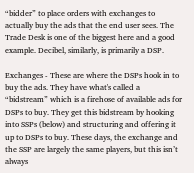“bidder” to place orders with exchanges to actually buy the ads that the end user sees. The Trade Desk is one of the biggest here and a good example. Decibel, similarly, is primarily a DSP.

Exchanges - These are where the DSPs hook in to buy the ads. They have what's called a “bidstream” which is a firehose of available ads for DSPs to buy. They get this bidstream by hooking into SSPs (below) and structuring and offering it up to DSPs to buy. These days, the exchange and the SSP are largely the same players, but this isn’t always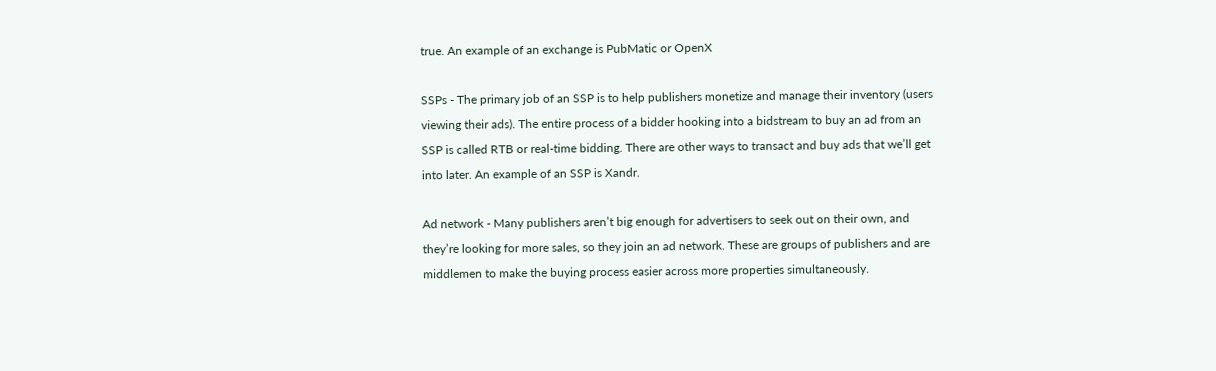true. An example of an exchange is PubMatic or OpenX

SSPs - The primary job of an SSP is to help publishers monetize and manage their inventory (users viewing their ads). The entire process of a bidder hooking into a bidstream to buy an ad from an SSP is called RTB or real-time bidding. There are other ways to transact and buy ads that we’ll get into later. An example of an SSP is Xandr.

Ad network - Many publishers aren’t big enough for advertisers to seek out on their own, and they’re looking for more sales, so they join an ad network. These are groups of publishers and are middlemen to make the buying process easier across more properties simultaneously.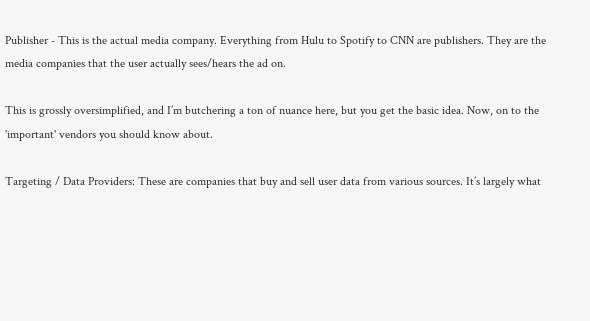Publisher - This is the actual media company. Everything from Hulu to Spotify to CNN are publishers. They are the media companies that the user actually sees/hears the ad on.

This is grossly oversimplified, and I’m butchering a ton of nuance here, but you get the basic idea. Now, on to the 'important' vendors you should know about.

Targeting / Data Providers: These are companies that buy and sell user data from various sources. It’s largely what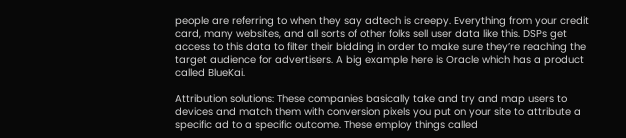people are referring to when they say adtech is creepy. Everything from your credit card, many websites, and all sorts of other folks sell user data like this. DSPs get access to this data to filter their bidding in order to make sure they’re reaching the target audience for advertisers. A big example here is Oracle which has a product called BlueKai.

Attribution solutions: These companies basically take and try and map users to devices and match them with conversion pixels you put on your site to attribute a specific ad to a specific outcome. These employ things called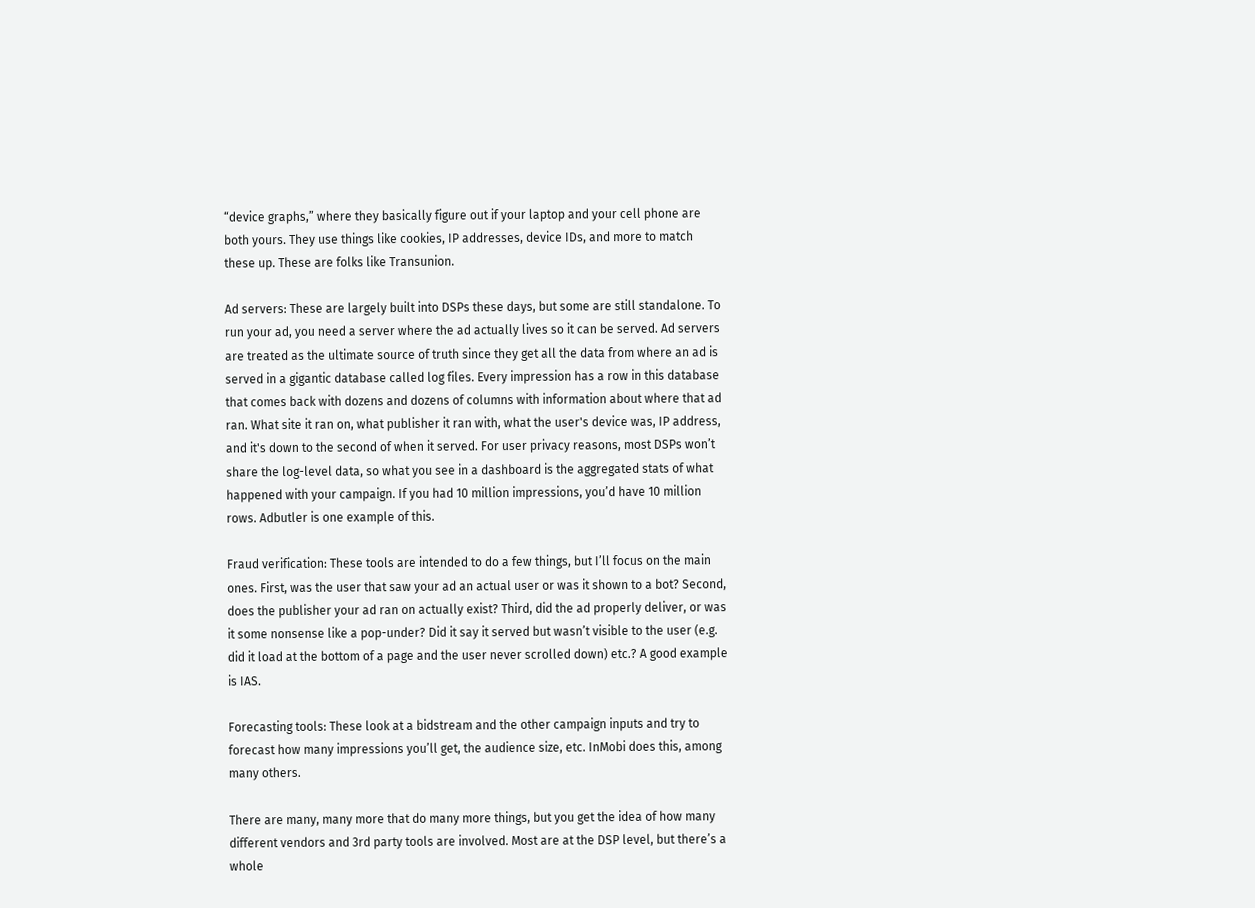“device graphs,” where they basically figure out if your laptop and your cell phone are both yours. They use things like cookies, IP addresses, device IDs, and more to match these up. These are folks like Transunion.

Ad servers: These are largely built into DSPs these days, but some are still standalone. To run your ad, you need a server where the ad actually lives so it can be served. Ad servers are treated as the ultimate source of truth since they get all the data from where an ad is served in a gigantic database called log files. Every impression has a row in this database that comes back with dozens and dozens of columns with information about where that ad ran. What site it ran on, what publisher it ran with, what the user's device was, IP address, and it's down to the second of when it served. For user privacy reasons, most DSPs won’t share the log-level data, so what you see in a dashboard is the aggregated stats of what happened with your campaign. If you had 10 million impressions, you’d have 10 million rows. Adbutler is one example of this.

Fraud verification: These tools are intended to do a few things, but I’ll focus on the main ones. First, was the user that saw your ad an actual user or was it shown to a bot? Second, does the publisher your ad ran on actually exist? Third, did the ad properly deliver, or was it some nonsense like a pop-under? Did it say it served but wasn’t visible to the user (e.g. did it load at the bottom of a page and the user never scrolled down) etc.? A good example is IAS.

Forecasting tools: These look at a bidstream and the other campaign inputs and try to forecast how many impressions you’ll get, the audience size, etc. InMobi does this, among many others.

There are many, many more that do many more things, but you get the idea of how many different vendors and 3rd party tools are involved. Most are at the DSP level, but there’s a whole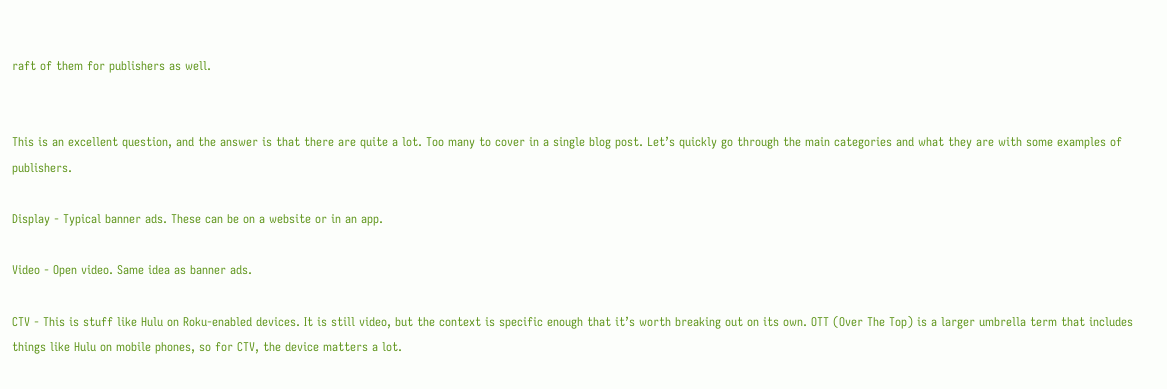raft of them for publishers as well.


This is an excellent question, and the answer is that there are quite a lot. Too many to cover in a single blog post. Let’s quickly go through the main categories and what they are with some examples of publishers.

Display - Typical banner ads. These can be on a website or in an app.

Video - Open video. Same idea as banner ads.

CTV - This is stuff like Hulu on Roku-enabled devices. It is still video, but the context is specific enough that it’s worth breaking out on its own. OTT (Over The Top) is a larger umbrella term that includes things like Hulu on mobile phones, so for CTV, the device matters a lot.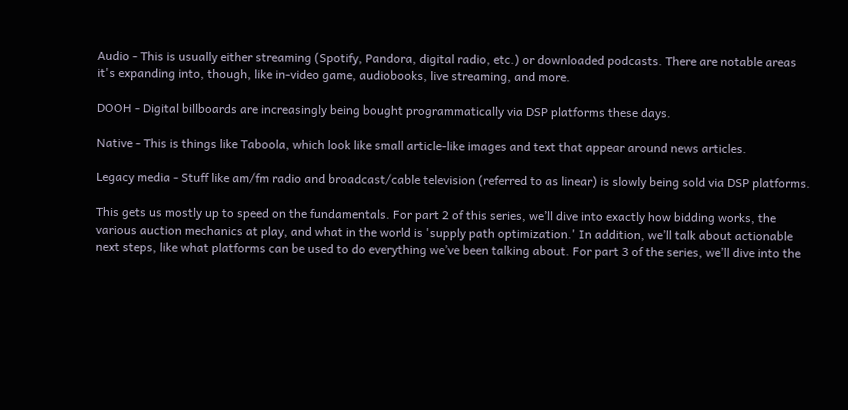Audio - This is usually either streaming (Spotify, Pandora, digital radio, etc.) or downloaded podcasts. There are notable areas it's expanding into, though, like in-video game, audiobooks, live streaming, and more.

DOOH - Digital billboards are increasingly being bought programmatically via DSP platforms these days.

Native - This is things like Taboola, which look like small article-like images and text that appear around news articles.

Legacy media - Stuff like am/fm radio and broadcast/cable television (referred to as linear) is slowly being sold via DSP platforms.

This gets us mostly up to speed on the fundamentals. For part 2 of this series, we’ll dive into exactly how bidding works, the various auction mechanics at play, and what in the world is 'supply path optimization.' In addition, we’ll talk about actionable next steps, like what platforms can be used to do everything we’ve been talking about. For part 3 of the series, we’ll dive into the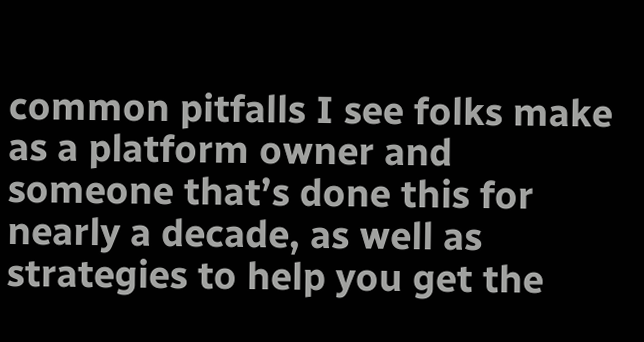common pitfalls I see folks make as a platform owner and someone that’s done this for nearly a decade, as well as strategies to help you get the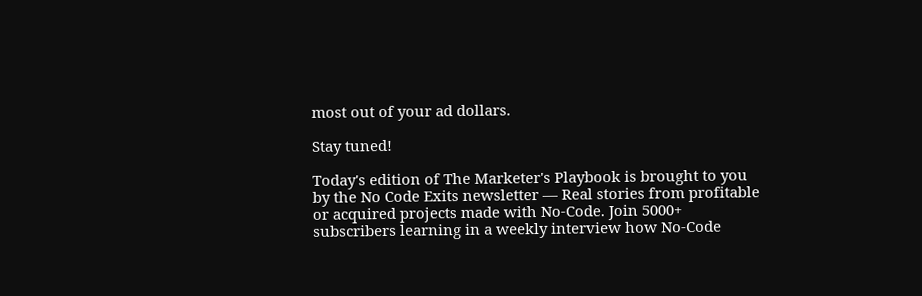most out of your ad dollars.

Stay tuned!

Today's edition of The Marketer's Playbook is brought to you by the No Code Exits newsletter — Real stories from profitable or acquired projects made with No-Code. Join 5000+ subscribers learning in a weekly interview how No-Code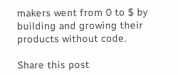makers went from 0 to $ by building and growing their products without code.

Share this post